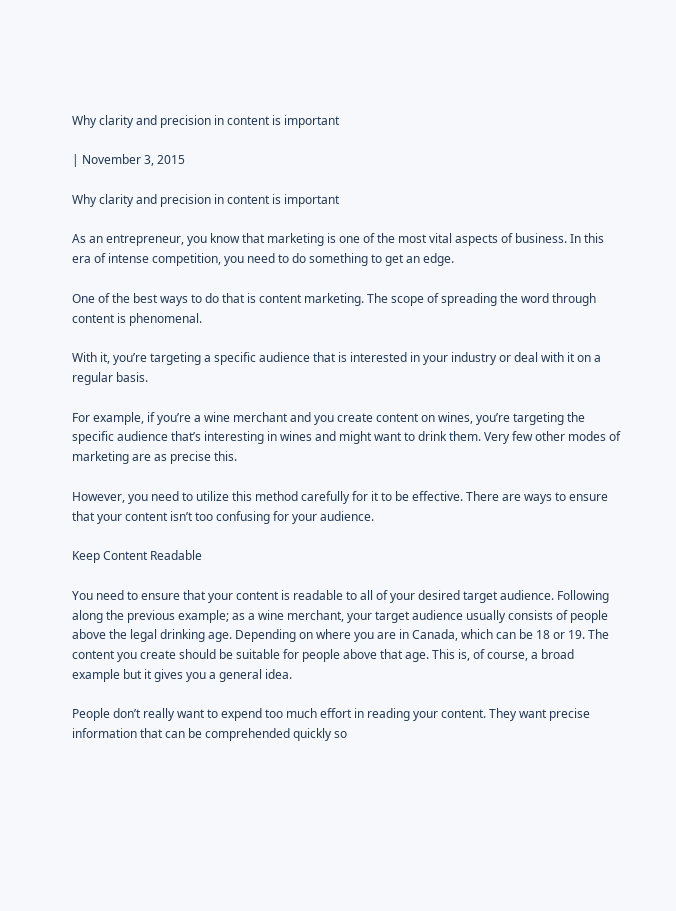Why clarity and precision in content is important

| November 3, 2015

Why clarity and precision in content is important

As an entrepreneur, you know that marketing is one of the most vital aspects of business. In this era of intense competition, you need to do something to get an edge.

One of the best ways to do that is content marketing. The scope of spreading the word through content is phenomenal.

With it, you’re targeting a specific audience that is interested in your industry or deal with it on a regular basis.

For example, if you’re a wine merchant and you create content on wines, you’re targeting the specific audience that’s interesting in wines and might want to drink them. Very few other modes of marketing are as precise this.

However, you need to utilize this method carefully for it to be effective. There are ways to ensure that your content isn’t too confusing for your audience.

Keep Content Readable

You need to ensure that your content is readable to all of your desired target audience. Following along the previous example; as a wine merchant, your target audience usually consists of people above the legal drinking age. Depending on where you are in Canada, which can be 18 or 19. The content you create should be suitable for people above that age. This is, of course, a broad example but it gives you a general idea.

People don’t really want to expend too much effort in reading your content. They want precise information that can be comprehended quickly so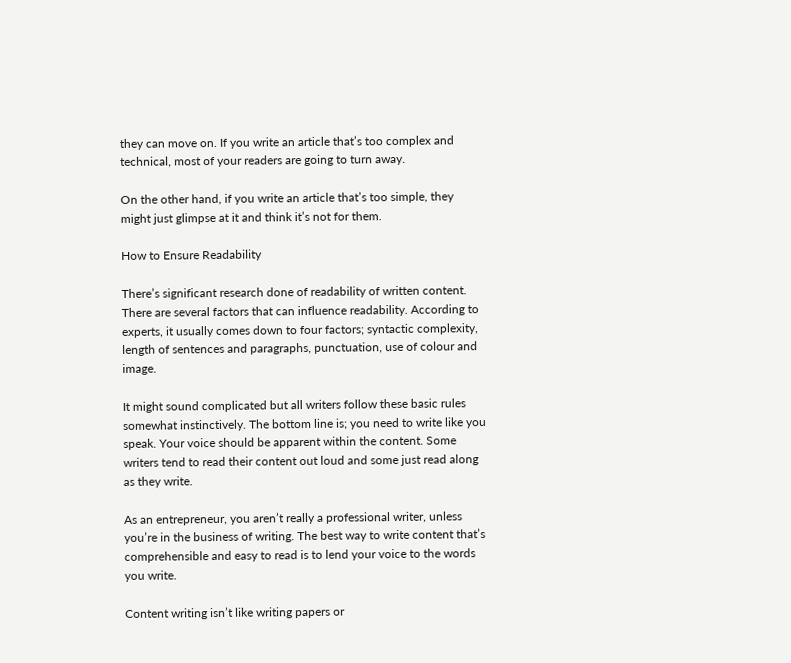they can move on. If you write an article that’s too complex and technical, most of your readers are going to turn away.

On the other hand, if you write an article that’s too simple, they might just glimpse at it and think it’s not for them.

How to Ensure Readability

There’s significant research done of readability of written content. There are several factors that can influence readability. According to experts, it usually comes down to four factors; syntactic complexity, length of sentences and paragraphs, punctuation, use of colour and image.

It might sound complicated but all writers follow these basic rules somewhat instinctively. The bottom line is; you need to write like you speak. Your voice should be apparent within the content. Some writers tend to read their content out loud and some just read along as they write.

As an entrepreneur, you aren’t really a professional writer, unless you’re in the business of writing. The best way to write content that’s comprehensible and easy to read is to lend your voice to the words you write.

Content writing isn’t like writing papers or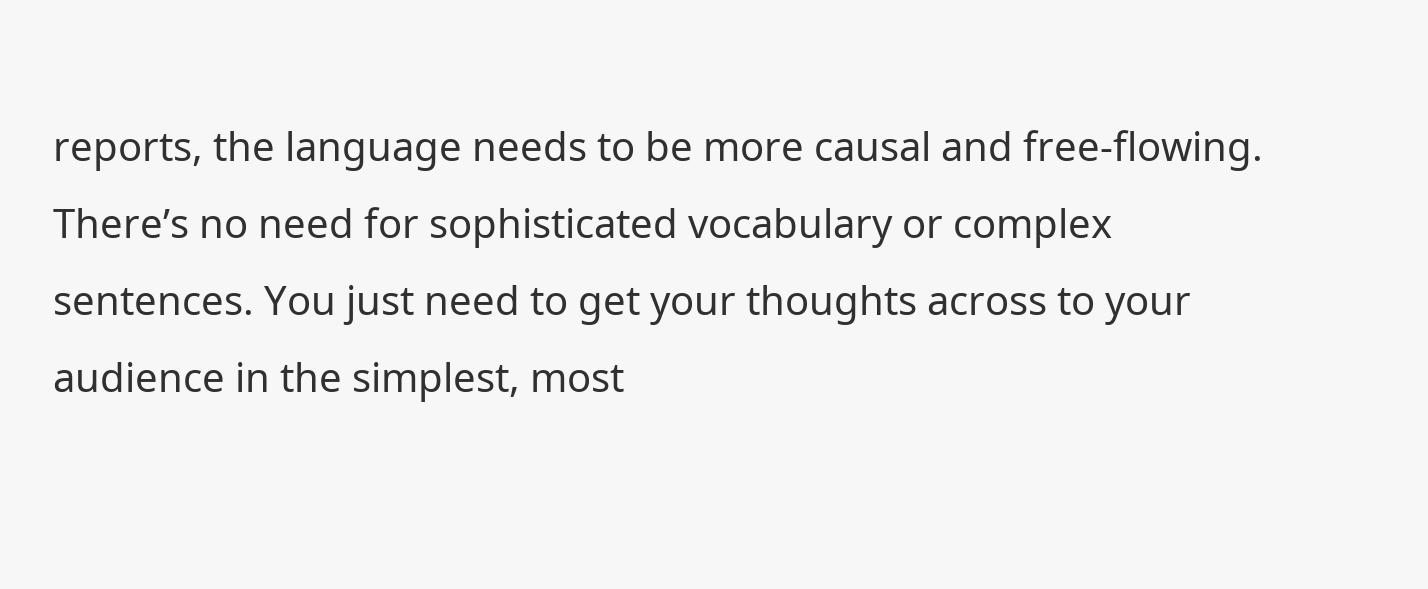reports, the language needs to be more causal and free-flowing. There’s no need for sophisticated vocabulary or complex sentences. You just need to get your thoughts across to your audience in the simplest, most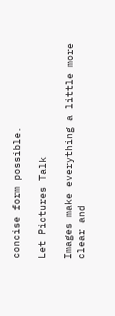concise form possible.

Let Pictures Talk

Images make everything a little more clear and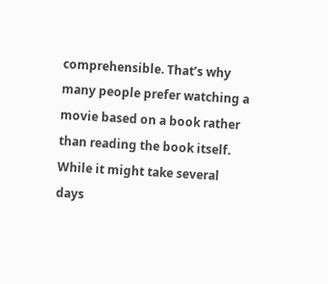comprehensible. That’s why many people prefer watching a movie based on a book rather than reading the book itself. While it might take several days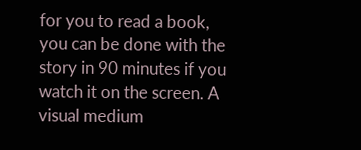for you to read a book, you can be done with the story in 90 minutes if you watch it on the screen. A visual medium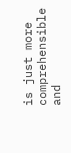is just more comprehensible and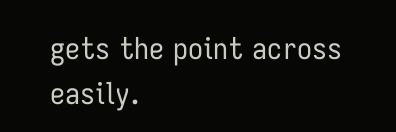gets the point across easily.